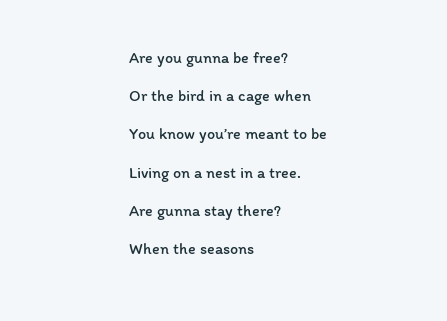Are you gunna be free?

Or the bird in a cage when

You know you’re meant to be

Living on a nest in a tree.

Are gunna stay there?

When the seasons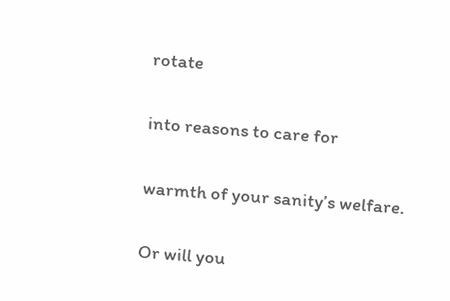rotate

into reasons to care for

warmth of your sanity’s welfare.

Or will you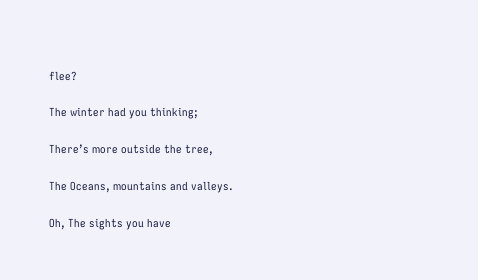flee?

The winter had you thinking;

There’s more outside the tree,

The Oceans, mountains and valleys.

Oh, The sights you have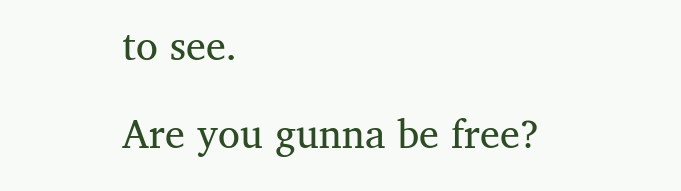to see.

Are you gunna be free?